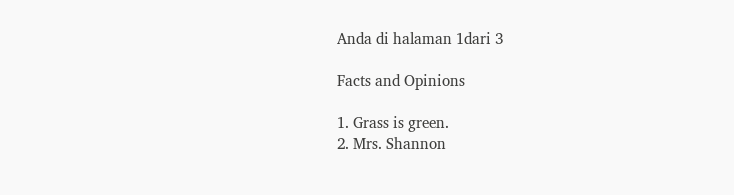Anda di halaman 1dari 3

Facts and Opinions

1. Grass is green.
2. Mrs. Shannon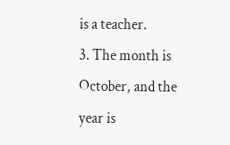is a teacher.
3. The month is October, and the year is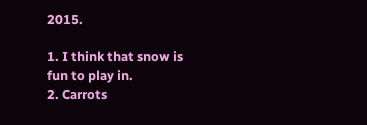2015.

1. I think that snow is fun to play in.
2. Carrots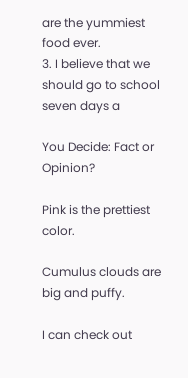are the yummiest food ever.
3. I believe that we should go to school seven days a

You Decide: Fact or Opinion?

Pink is the prettiest color.

Cumulus clouds are big and puffy.

I can check out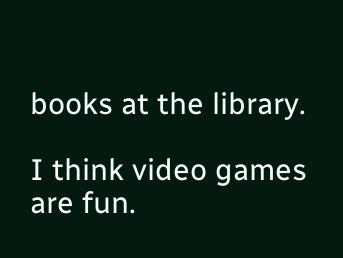books at the library.

I think video games are fun.